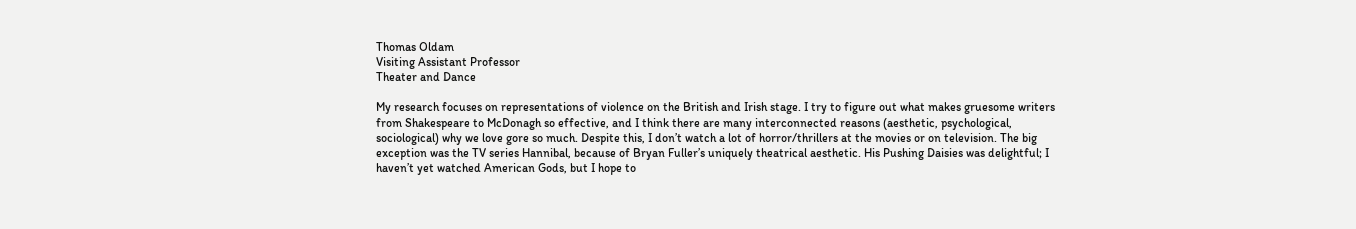Thomas Oldam
Visiting Assistant Professor
Theater and Dance

My research focuses on representations of violence on the British and Irish stage. I try to figure out what makes gruesome writers from Shakespeare to McDonagh so effective, and I think there are many interconnected reasons (aesthetic, psychological, sociological) why we love gore so much. Despite this, I don’t watch a lot of horror/thrillers at the movies or on television. The big exception was the TV series Hannibal, because of Bryan Fuller’s uniquely theatrical aesthetic. His Pushing Daisies was delightful; I haven’t yet watched American Gods, but I hope to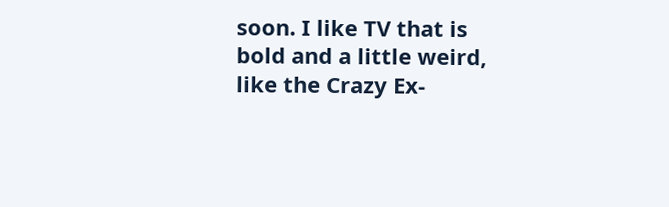soon. I like TV that is bold and a little weird, like the Crazy Ex-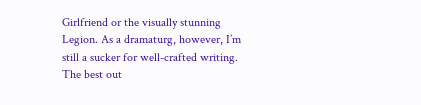Girlfriend or the visually stunning Legion. As a dramaturg, however, I’m still a sucker for well-crafted writing. The best out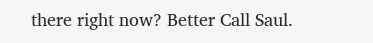there right now? Better Call Saul.